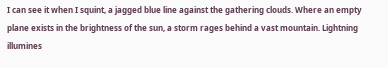I can see it when I squint, a jagged blue line against the gathering clouds. Where an empty plane exists in the brightness of the sun, a storm rages behind a vast mountain. Lightning illumines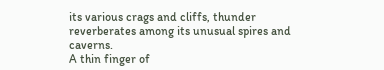its various crags and cliffs, thunder reverberates among its unusual spires and caverns.
A thin finger of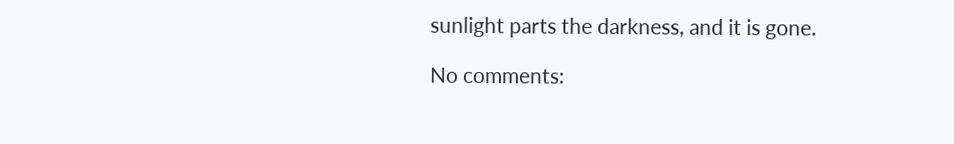sunlight parts the darkness, and it is gone.

No comments: